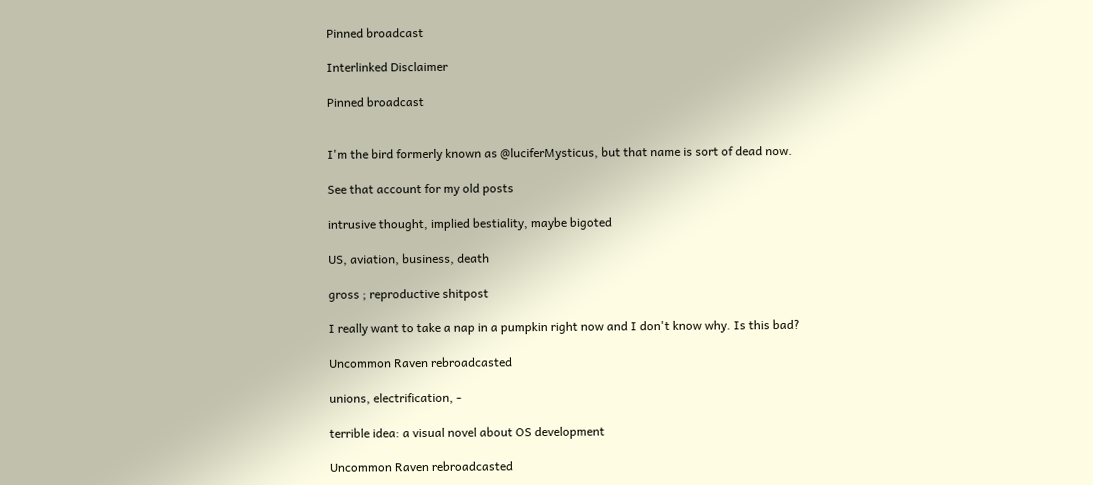Pinned broadcast

Interlinked Disclaimer

Pinned broadcast


I'm the bird formerly known as @luciferMysticus, but that name is sort of dead now.

See that account for my old posts

intrusive thought, implied bestiality, maybe bigoted

US, aviation, business, death

gross ; reproductive shitpost

I really want to take a nap in a pumpkin right now and I don't know why. Is this bad?

Uncommon Raven rebroadcasted

unions, electrification, -

terrible idea: a visual novel about OS development

Uncommon Raven rebroadcasted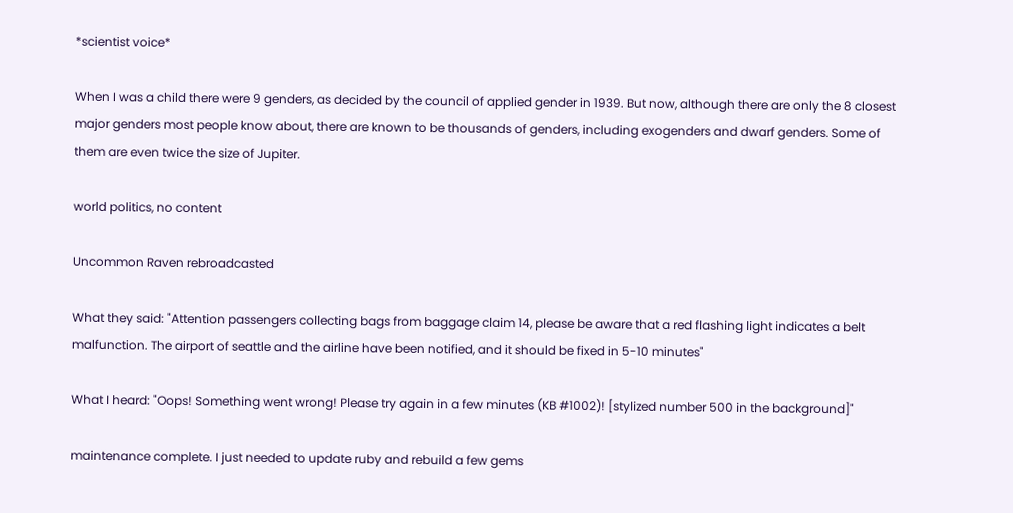*scientist voice*

When I was a child there were 9 genders, as decided by the council of applied gender in 1939. But now, although there are only the 8 closest major genders most people know about, there are known to be thousands of genders, including exogenders and dwarf genders. Some of them are even twice the size of Jupiter.

world politics, no content

Uncommon Raven rebroadcasted

What they said: "Attention passengers collecting bags from baggage claim 14, please be aware that a red flashing light indicates a belt malfunction. The airport of seattle and the airline have been notified, and it should be fixed in 5-10 minutes"

What I heard: "Oops! Something went wrong! Please try again in a few minutes (KB #1002)! [stylized number 500 in the background]"

maintenance complete. I just needed to update ruby and rebuild a few gems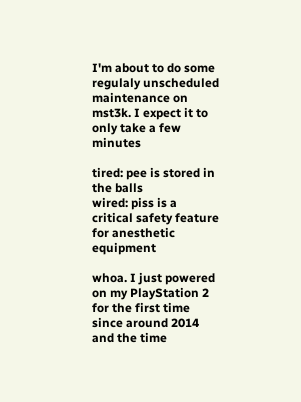I'm about to do some regulaly unscheduled maintenance on mst3k. I expect it to only take a few minutes

tired: pee is stored in the balls
wired: piss is a critical safety feature for anesthetic equipment

whoa. I just powered on my PlayStation 2 for the first time since around 2014 and the time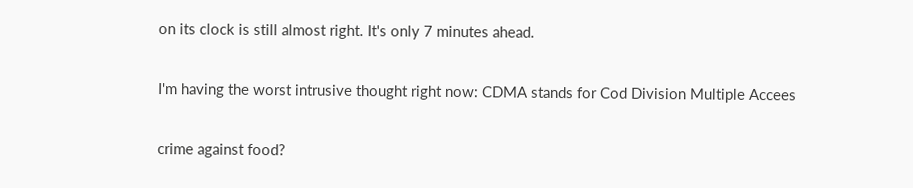on its clock is still almost right. It's only 7 minutes ahead.

I'm having the worst intrusive thought right now: CDMA stands for Cod Division Multiple Accees

crime against food?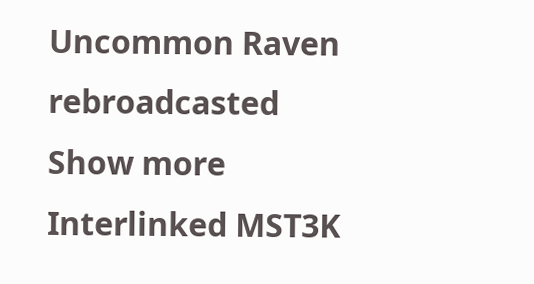Uncommon Raven rebroadcasted
Show more
Interlinked MST3K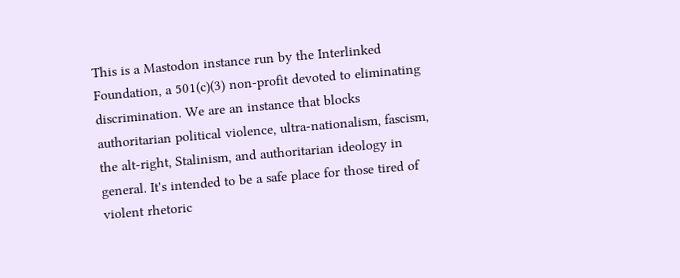This is a Mastodon instance run by the Interlinked Foundation, a 501(c)(3) non-profit devoted to eliminating discrimination. We are an instance that blocks authoritarian political violence, ultra-nationalism, fascism, the alt-right, Stalinism, and authoritarian ideology in general. It's intended to be a safe place for those tired of violent rhetoric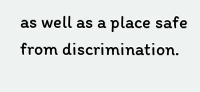as well as a place safe from discrimination.